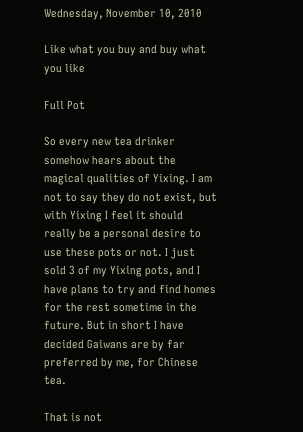Wednesday, November 10, 2010

Like what you buy and buy what you like

Full Pot

So every new tea drinker somehow hears about the magical qualities of Yixing. I am not to say they do not exist, but with Yixing I feel it should really be a personal desire to use these pots or not. I just sold 3 of my Yixing pots, and I have plans to try and find homes for the rest sometime in the future. But in short I have decided Gaiwans are by far preferred by me, for Chinese tea.

That is not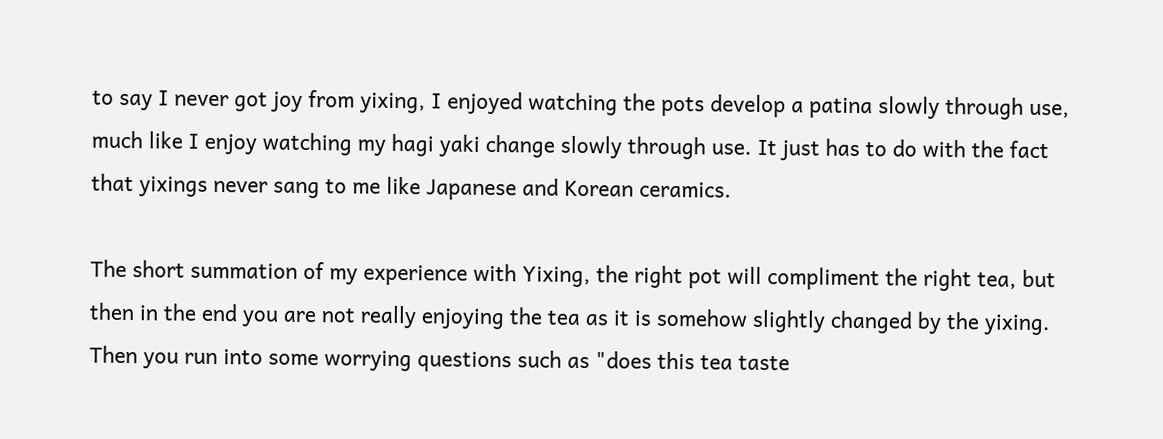to say I never got joy from yixing, I enjoyed watching the pots develop a patina slowly through use, much like I enjoy watching my hagi yaki change slowly through use. It just has to do with the fact that yixings never sang to me like Japanese and Korean ceramics.

The short summation of my experience with Yixing, the right pot will compliment the right tea, but then in the end you are not really enjoying the tea as it is somehow slightly changed by the yixing. Then you run into some worrying questions such as "does this tea taste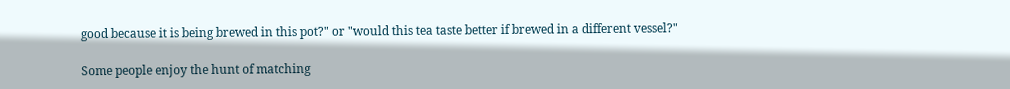good because it is being brewed in this pot?" or "would this tea taste better if brewed in a different vessel?"

Some people enjoy the hunt of matching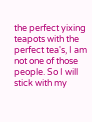the perfect yixing teapots with the perfect tea's, I am not one of those people. So I will stick with my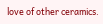love of other ceramics.